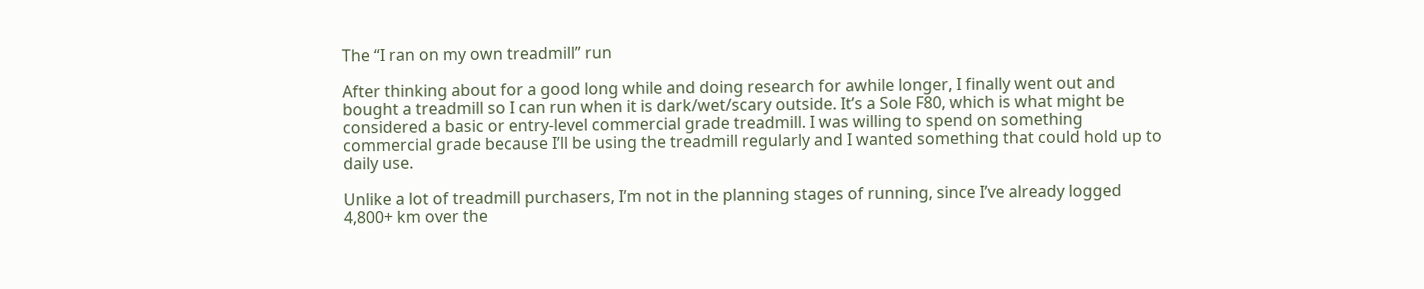The “I ran on my own treadmill” run

After thinking about for a good long while and doing research for awhile longer, I finally went out and bought a treadmill so I can run when it is dark/wet/scary outside. It’s a Sole F80, which is what might be considered a basic or entry-level commercial grade treadmill. I was willing to spend on something commercial grade because I’ll be using the treadmill regularly and I wanted something that could hold up to daily use.

Unlike a lot of treadmill purchasers, I’m not in the planning stages of running, since I’ve already logged 4,800+ km over the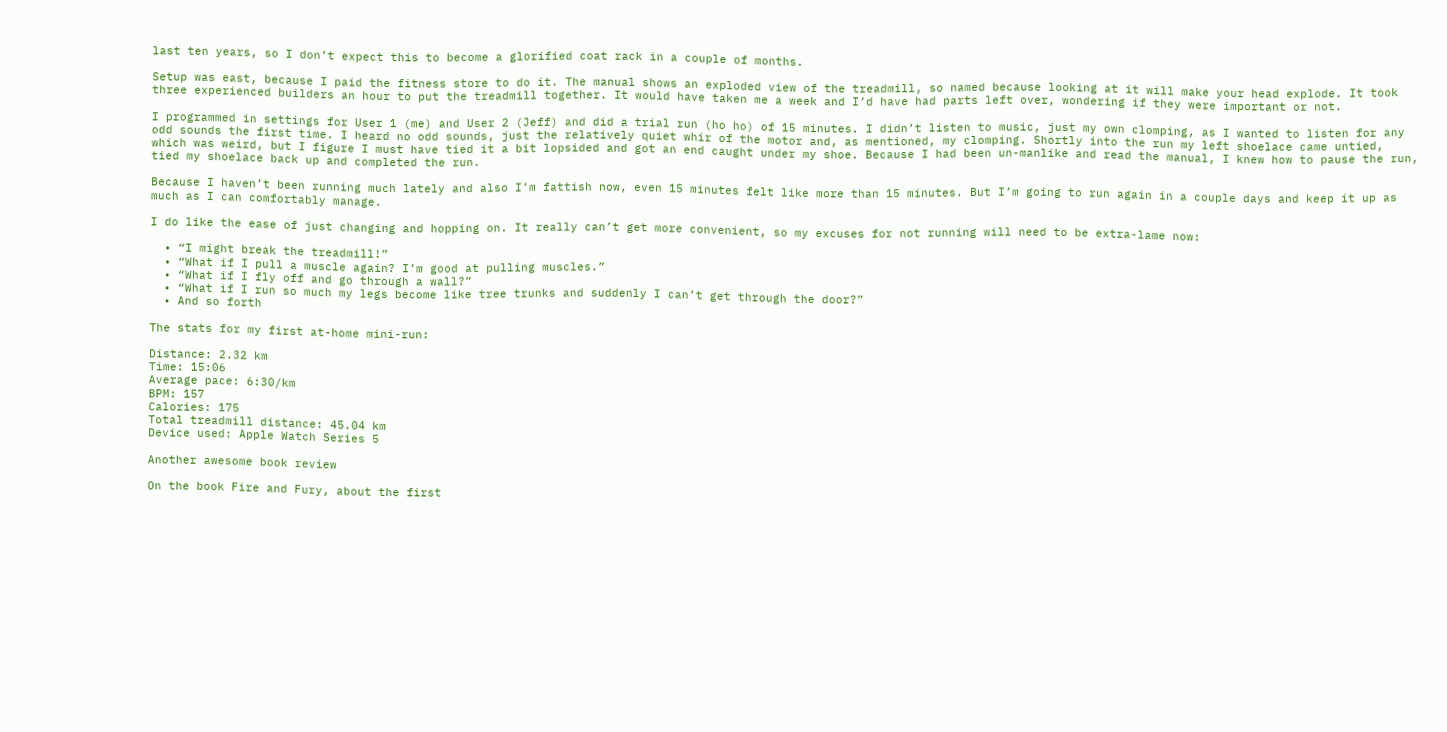last ten years, so I don’t expect this to become a glorified coat rack in a couple of months.

Setup was east, because I paid the fitness store to do it. The manual shows an exploded view of the treadmill, so named because looking at it will make your head explode. It took three experienced builders an hour to put the treadmill together. It would have taken me a week and I’d have had parts left over, wondering if they were important or not.

I programmed in settings for User 1 (me) and User 2 (Jeff) and did a trial run (ho ho) of 15 minutes. I didn’t listen to music, just my own clomping, as I wanted to listen for any odd sounds the first time. I heard no odd sounds, just the relatively quiet whir of the motor and, as mentioned, my clomping. Shortly into the run my left shoelace came untied, which was weird, but I figure I must have tied it a bit lopsided and got an end caught under my shoe. Because I had been un-manlike and read the manual, I knew how to pause the run, tied my shoelace back up and completed the run.

Because I haven’t been running much lately and also I’m fattish now, even 15 minutes felt like more than 15 minutes. But I’m going to run again in a couple days and keep it up as much as I can comfortably manage.

I do like the ease of just changing and hopping on. It really can’t get more convenient, so my excuses for not running will need to be extra-lame now:

  • “I might break the treadmill!”
  • “What if I pull a muscle again? I’m good at pulling muscles.”
  • “What if I fly off and go through a wall?”
  • “What if I run so much my legs become like tree trunks and suddenly I can’t get through the door?”
  • And so forth

The stats for my first at-home mini-run:

Distance: 2.32 km
Time: 15:06
Average pace: 6:30/km
BPM: 157
Calories: 175
Total treadmill distance: 45.04 km
Device used: Apple Watch Series 5

Another awesome book review

On the book Fire and Fury, about the first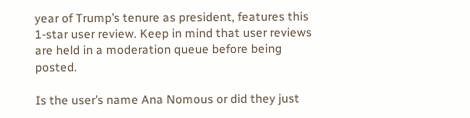year of Trump’s tenure as president, features this 1-star user review. Keep in mind that user reviews are held in a moderation queue before being posted.

Is the user’s name Ana Nomous or did they just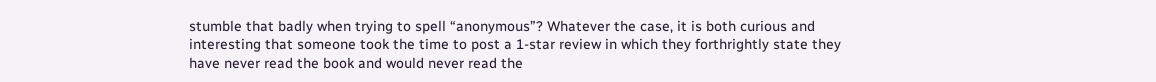stumble that badly when trying to spell “anonymous”? Whatever the case, it is both curious and interesting that someone took the time to post a 1-star review in which they forthrightly state they have never read the book and would never read the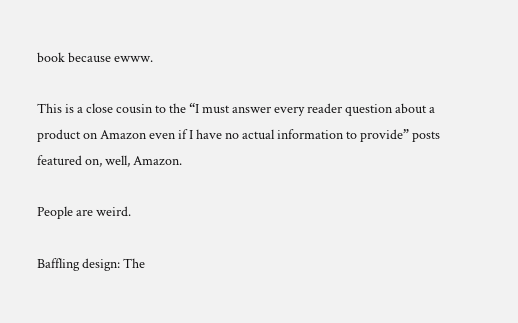book because ewww.

This is a close cousin to the “I must answer every reader question about a product on Amazon even if I have no actual information to provide” posts featured on, well, Amazon.

People are weird.

Baffling design: The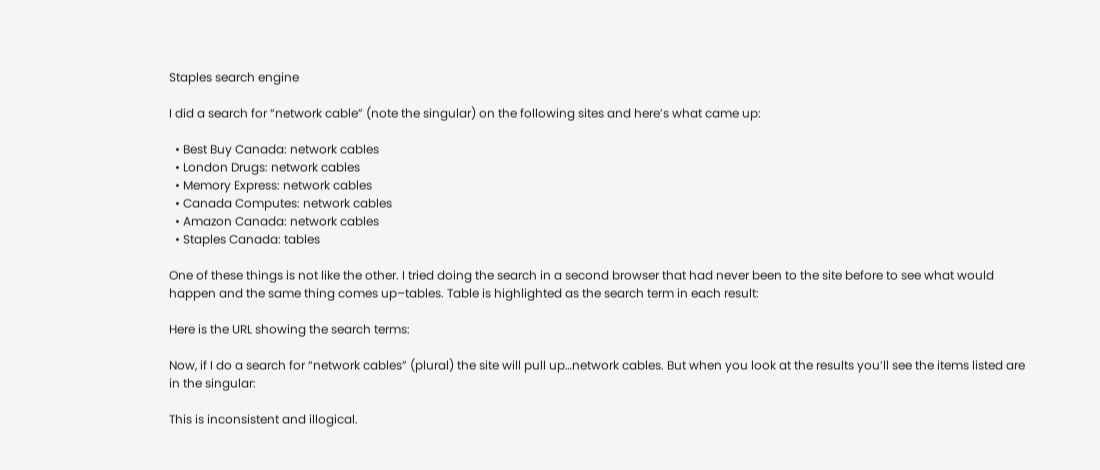Staples search engine

I did a search for “network cable” (note the singular) on the following sites and here’s what came up:

  • Best Buy Canada: network cables
  • London Drugs: network cables
  • Memory Express: network cables
  • Canada Computes: network cables
  • Amazon Canada: network cables
  • Staples Canada: tables

One of these things is not like the other. I tried doing the search in a second browser that had never been to the site before to see what would happen and the same thing comes up–tables. Table is highlighted as the search term in each result:

Here is the URL showing the search terms:

Now, if I do a search for “network cables” (plural) the site will pull up…network cables. But when you look at the results you’ll see the items listed are in the singular:

This is inconsistent and illogical.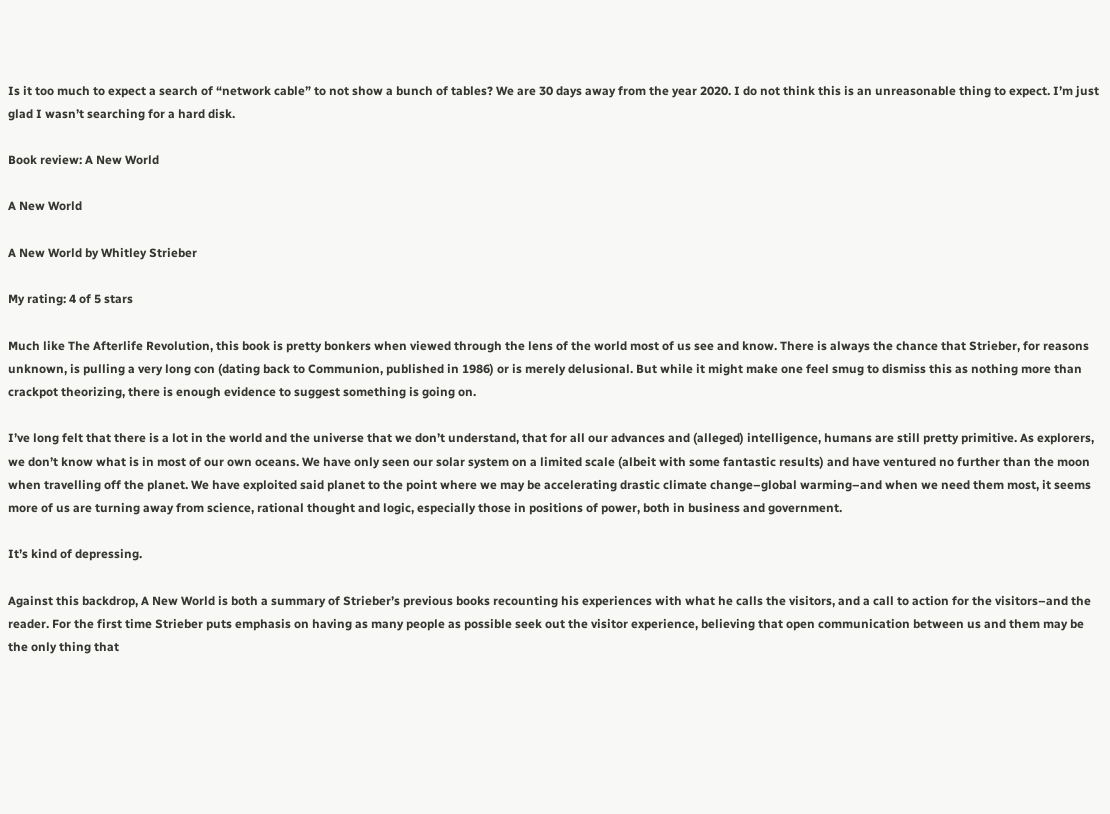Is it too much to expect a search of “network cable” to not show a bunch of tables? We are 30 days away from the year 2020. I do not think this is an unreasonable thing to expect. I’m just glad I wasn’t searching for a hard disk.

Book review: A New World

A New World

A New World by Whitley Strieber

My rating: 4 of 5 stars

Much like The Afterlife Revolution, this book is pretty bonkers when viewed through the lens of the world most of us see and know. There is always the chance that Strieber, for reasons unknown, is pulling a very long con (dating back to Communion, published in 1986) or is merely delusional. But while it might make one feel smug to dismiss this as nothing more than crackpot theorizing, there is enough evidence to suggest something is going on.

I’ve long felt that there is a lot in the world and the universe that we don’t understand, that for all our advances and (alleged) intelligence, humans are still pretty primitive. As explorers, we don’t know what is in most of our own oceans. We have only seen our solar system on a limited scale (albeit with some fantastic results) and have ventured no further than the moon when travelling off the planet. We have exploited said planet to the point where we may be accelerating drastic climate change–global warming–and when we need them most, it seems more of us are turning away from science, rational thought and logic, especially those in positions of power, both in business and government.

It’s kind of depressing.

Against this backdrop, A New World is both a summary of Strieber’s previous books recounting his experiences with what he calls the visitors, and a call to action for the visitors–and the reader. For the first time Strieber puts emphasis on having as many people as possible seek out the visitor experience, believing that open communication between us and them may be the only thing that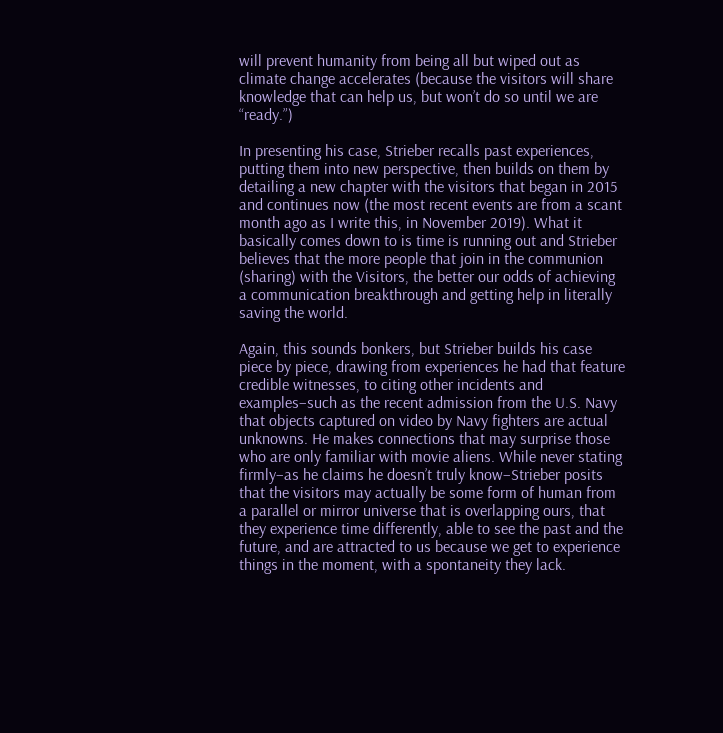will prevent humanity from being all but wiped out as climate change accelerates (because the visitors will share knowledge that can help us, but won’t do so until we are “ready.”)

In presenting his case, Strieber recalls past experiences, putting them into new perspective, then builds on them by detailing a new chapter with the visitors that began in 2015 and continues now (the most recent events are from a scant month ago as I write this, in November 2019). What it basically comes down to is time is running out and Strieber believes that the more people that join in the communion (sharing) with the Visitors, the better our odds of achieving a communication breakthrough and getting help in literally saving the world.

Again, this sounds bonkers, but Strieber builds his case piece by piece, drawing from experiences he had that feature credible witnesses, to citing other incidents and examples–such as the recent admission from the U.S. Navy that objects captured on video by Navy fighters are actual unknowns. He makes connections that may surprise those who are only familiar with movie aliens. While never stating firmly–as he claims he doesn’t truly know–Strieber posits that the visitors may actually be some form of human from a parallel or mirror universe that is overlapping ours, that they experience time differently, able to see the past and the future, and are attracted to us because we get to experience things in the moment, with a spontaneity they lack.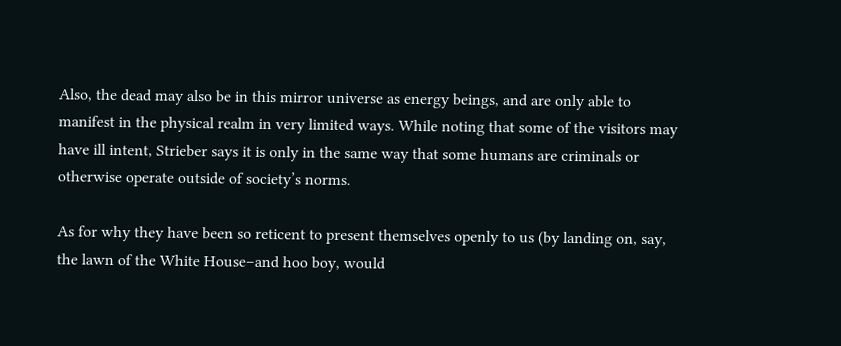Also, the dead may also be in this mirror universe as energy beings, and are only able to manifest in the physical realm in very limited ways. While noting that some of the visitors may have ill intent, Strieber says it is only in the same way that some humans are criminals or otherwise operate outside of society’s norms.

As for why they have been so reticent to present themselves openly to us (by landing on, say, the lawn of the White House–and hoo boy, would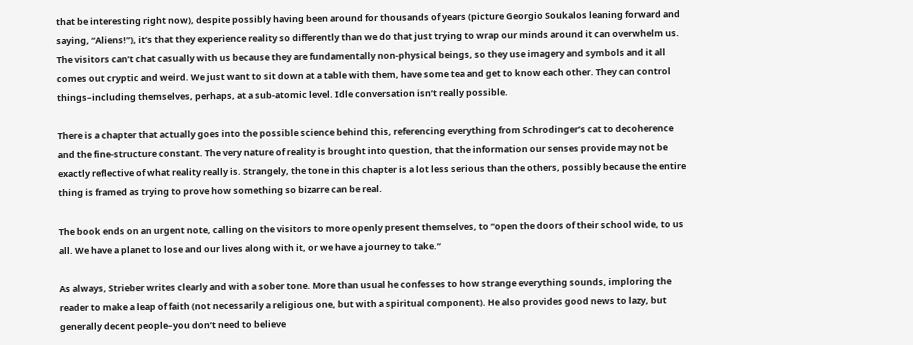that be interesting right now), despite possibly having been around for thousands of years (picture Georgio Soukalos leaning forward and saying, “Aliens!”), it’s that they experience reality so differently than we do that just trying to wrap our minds around it can overwhelm us. The visitors can’t chat casually with us because they are fundamentally non-physical beings, so they use imagery and symbols and it all comes out cryptic and weird. We just want to sit down at a table with them, have some tea and get to know each other. They can control things–including themselves, perhaps, at a sub-atomic level. Idle conversation isn’t really possible.

There is a chapter that actually goes into the possible science behind this, referencing everything from Schrodinger’s cat to decoherence and the fine-structure constant. The very nature of reality is brought into question, that the information our senses provide may not be exactly reflective of what reality really is. Strangely, the tone in this chapter is a lot less serious than the others, possibly because the entire thing is framed as trying to prove how something so bizarre can be real.

The book ends on an urgent note, calling on the visitors to more openly present themselves, to “open the doors of their school wide, to us all. We have a planet to lose and our lives along with it, or we have a journey to take.”

As always, Strieber writes clearly and with a sober tone. More than usual he confesses to how strange everything sounds, imploring the reader to make a leap of faith (not necessarily a religious one, but with a spiritual component). He also provides good news to lazy, but generally decent people–you don’t need to believe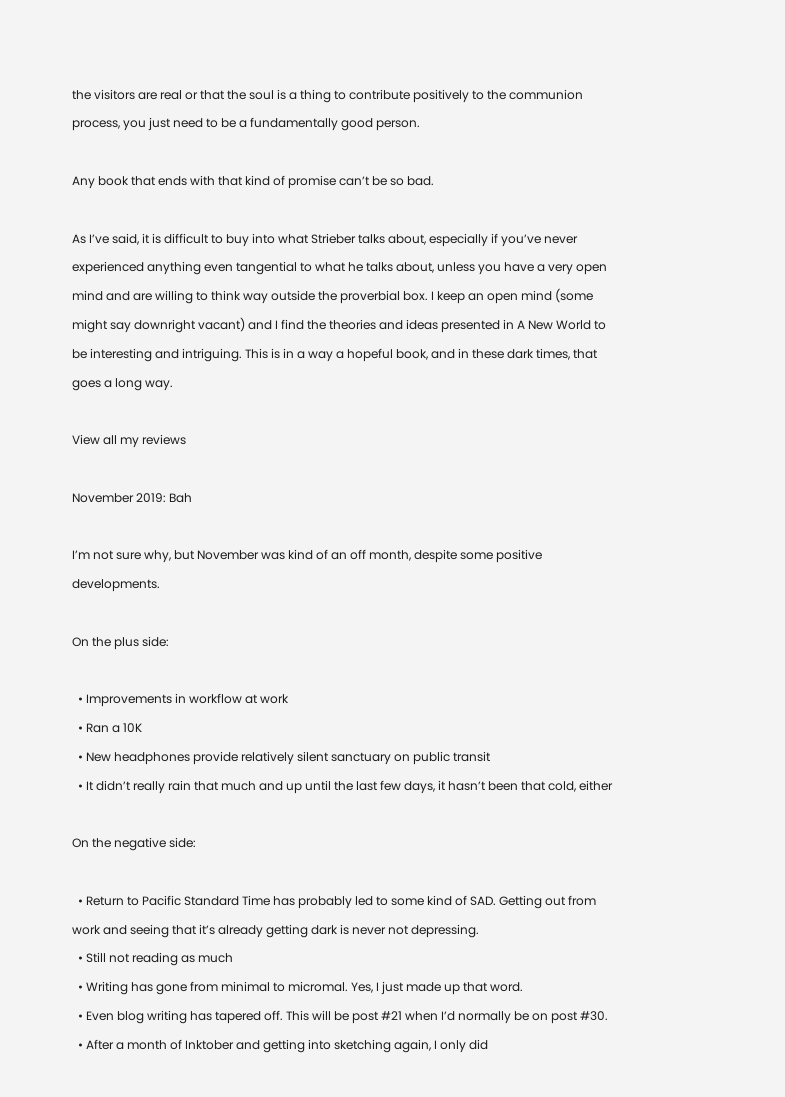the visitors are real or that the soul is a thing to contribute positively to the communion process, you just need to be a fundamentally good person.

Any book that ends with that kind of promise can’t be so bad.

As I’ve said, it is difficult to buy into what Strieber talks about, especially if you’ve never experienced anything even tangential to what he talks about, unless you have a very open mind and are willing to think way outside the proverbial box. I keep an open mind (some might say downright vacant) and I find the theories and ideas presented in A New World to be interesting and intriguing. This is in a way a hopeful book, and in these dark times, that goes a long way.

View all my reviews

November 2019: Bah

I’m not sure why, but November was kind of an off month, despite some positive developments.

On the plus side:

  • Improvements in workflow at work
  • Ran a 10K
  • New headphones provide relatively silent sanctuary on public transit
  • It didn’t really rain that much and up until the last few days, it hasn’t been that cold, either

On the negative side:

  • Return to Pacific Standard Time has probably led to some kind of SAD. Getting out from work and seeing that it’s already getting dark is never not depressing.
  • Still not reading as much
  • Writing has gone from minimal to micromal. Yes, I just made up that word.
  • Even blog writing has tapered off. This will be post #21 when I’d normally be on post #30.
  • After a month of Inktober and getting into sketching again, I only did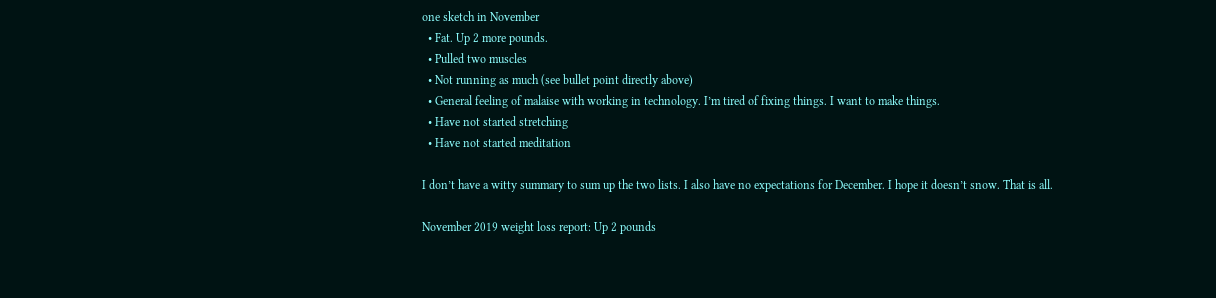one sketch in November
  • Fat. Up 2 more pounds.
  • Pulled two muscles
  • Not running as much (see bullet point directly above)
  • General feeling of malaise with working in technology. I’m tired of fixing things. I want to make things.
  • Have not started stretching
  • Have not started meditation

I don’t have a witty summary to sum up the two lists. I also have no expectations for December. I hope it doesn’t snow. That is all.

November 2019 weight loss report: Up 2 pounds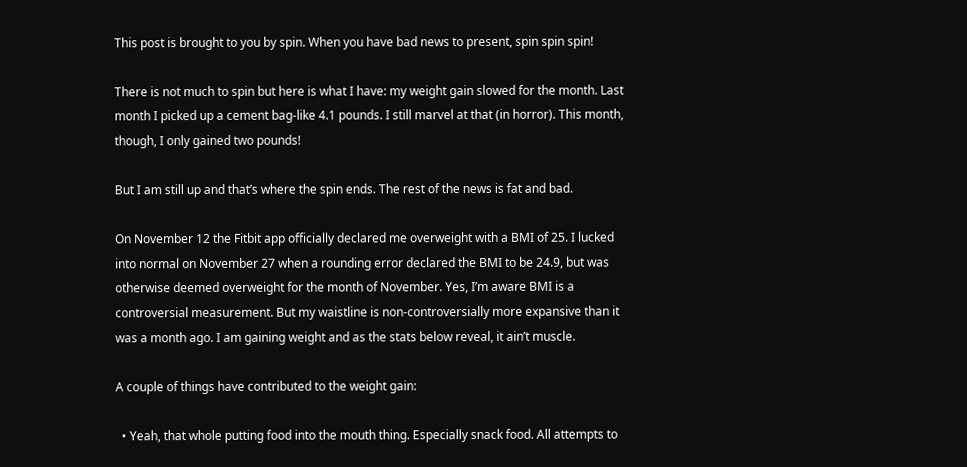This post is brought to you by spin. When you have bad news to present, spin spin spin!

There is not much to spin but here is what I have: my weight gain slowed for the month. Last month I picked up a cement bag-like 4.1 pounds. I still marvel at that (in horror). This month, though, I only gained two pounds!

But I am still up and that’s where the spin ends. The rest of the news is fat and bad.

On November 12 the Fitbit app officially declared me overweight with a BMI of 25. I lucked into normal on November 27 when a rounding error declared the BMI to be 24.9, but was otherwise deemed overweight for the month of November. Yes, I’m aware BMI is a controversial measurement. But my waistline is non-controversially more expansive than it was a month ago. I am gaining weight and as the stats below reveal, it ain’t muscle.

A couple of things have contributed to the weight gain:

  • Yeah, that whole putting food into the mouth thing. Especially snack food. All attempts to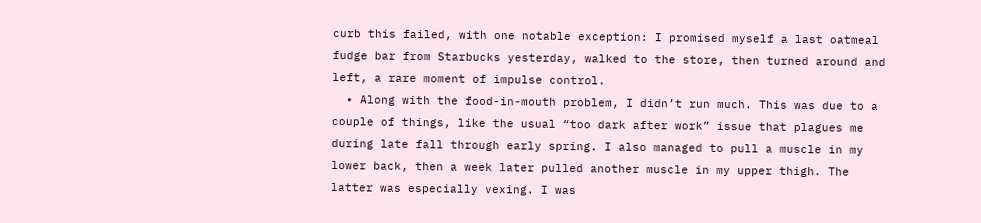curb this failed, with one notable exception: I promised myself a last oatmeal fudge bar from Starbucks yesterday, walked to the store, then turned around and left, a rare moment of impulse control.
  • Along with the food-in-mouth problem, I didn’t run much. This was due to a couple of things, like the usual “too dark after work” issue that plagues me during late fall through early spring. I also managed to pull a muscle in my lower back, then a week later pulled another muscle in my upper thigh. The latter was especially vexing. I was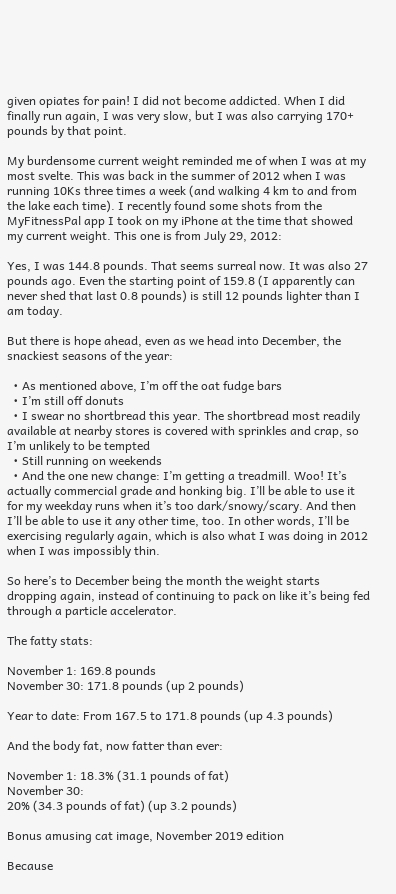given opiates for pain! I did not become addicted. When I did finally run again, I was very slow, but I was also carrying 170+ pounds by that point.

My burdensome current weight reminded me of when I was at my most svelte. This was back in the summer of 2012 when I was running 10Ks three times a week (and walking 4 km to and from the lake each time). I recently found some shots from the MyFitnessPal app I took on my iPhone at the time that showed my current weight. This one is from July 29, 2012:

Yes, I was 144.8 pounds. That seems surreal now. It was also 27 pounds ago. Even the starting point of 159.8 (I apparently can never shed that last 0.8 pounds) is still 12 pounds lighter than I am today.

But there is hope ahead, even as we head into December, the snackiest seasons of the year:

  • As mentioned above, I’m off the oat fudge bars
  • I’m still off donuts
  • I swear no shortbread this year. The shortbread most readily available at nearby stores is covered with sprinkles and crap, so I’m unlikely to be tempted
  • Still running on weekends
  • And the one new change: I’m getting a treadmill. Woo! It’s actually commercial grade and honking big. I’ll be able to use it for my weekday runs when it’s too dark/snowy/scary. And then I’ll be able to use it any other time, too. In other words, I’ll be exercising regularly again, which is also what I was doing in 2012 when I was impossibly thin.

So here’s to December being the month the weight starts dropping again, instead of continuing to pack on like it’s being fed through a particle accelerator.

The fatty stats:

November 1: 169.8 pounds
November 30: 171.8 pounds (up 2 pounds)

Year to date: From 167.5 to 171.8 pounds (up 4.3 pounds)

And the body fat, now fatter than ever:

November 1: 18.3% (31.1 pounds of fat)
November 30:
20% (34.3 pounds of fat) (up 3.2 pounds)

Bonus amusing cat image, November 2019 edition

Because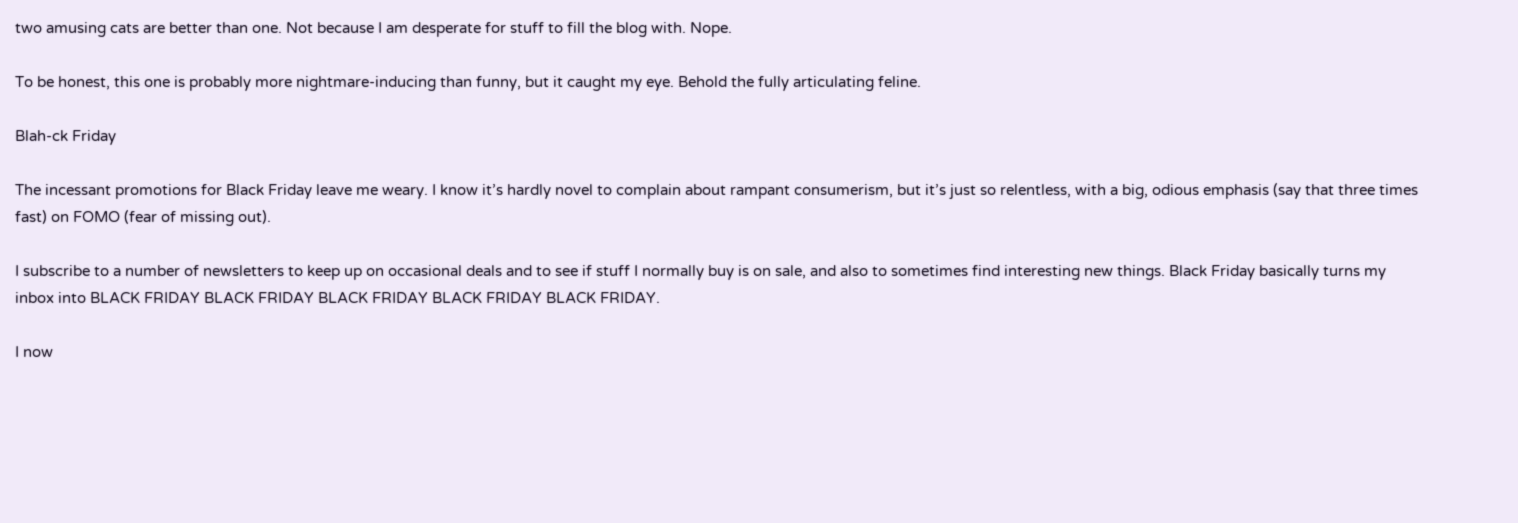two amusing cats are better than one. Not because I am desperate for stuff to fill the blog with. Nope.

To be honest, this one is probably more nightmare-inducing than funny, but it caught my eye. Behold the fully articulating feline.

Blah-ck Friday

The incessant promotions for Black Friday leave me weary. I know it’s hardly novel to complain about rampant consumerism, but it’s just so relentless, with a big, odious emphasis (say that three times fast) on FOMO (fear of missing out).

I subscribe to a number of newsletters to keep up on occasional deals and to see if stuff I normally buy is on sale, and also to sometimes find interesting new things. Black Friday basically turns my inbox into BLACK FRIDAY BLACK FRIDAY BLACK FRIDAY BLACK FRIDAY BLACK FRIDAY.

I now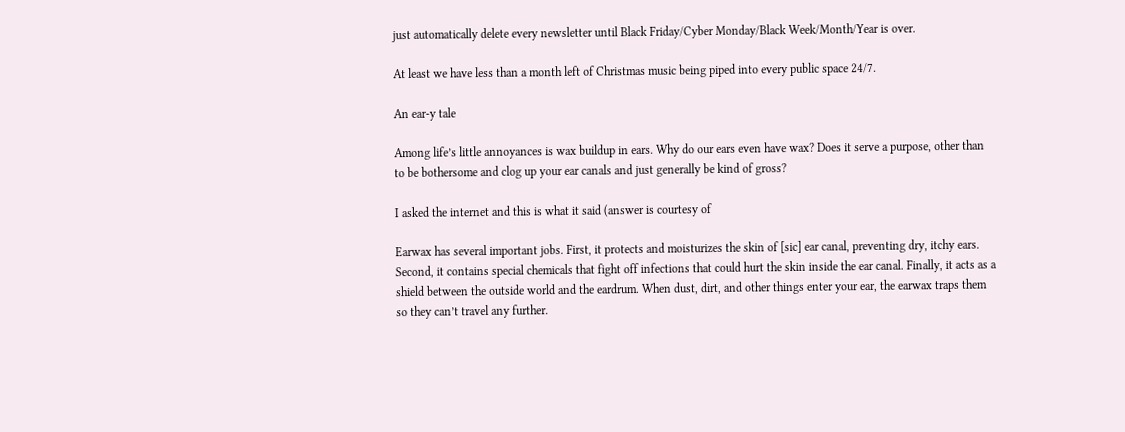just automatically delete every newsletter until Black Friday/Cyber Monday/Black Week/Month/Year is over.

At least we have less than a month left of Christmas music being piped into every public space 24/7.

An ear-y tale

Among life’s little annoyances is wax buildup in ears. Why do our ears even have wax? Does it serve a purpose, other than to be bothersome and clog up your ear canals and just generally be kind of gross?

I asked the internet and this is what it said (answer is courtesy of

Earwax has several important jobs. First, it protects and moisturizes the skin of [sic] ear canal, preventing dry, itchy ears. Second, it contains special chemicals that fight off infections that could hurt the skin inside the ear canal. Finally, it acts as a shield between the outside world and the eardrum. When dust, dirt, and other things enter your ear, the earwax traps them so they can’t travel any further.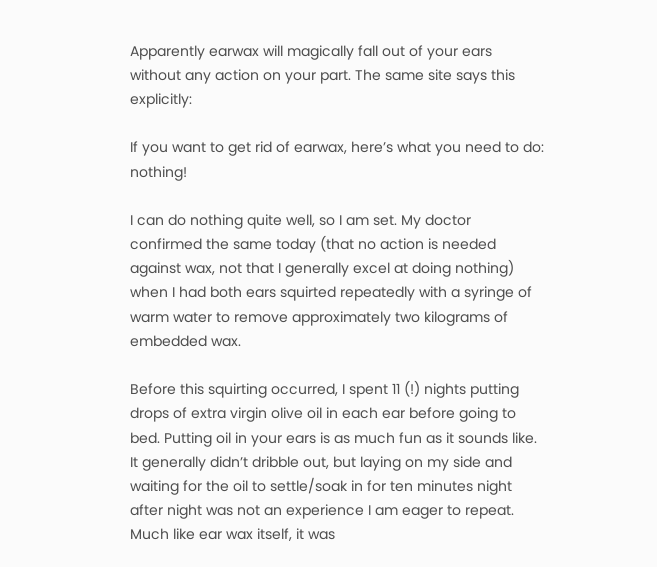Apparently earwax will magically fall out of your ears without any action on your part. The same site says this explicitly:

If you want to get rid of earwax, here’s what you need to do: nothing!

I can do nothing quite well, so I am set. My doctor confirmed the same today (that no action is needed against wax, not that I generally excel at doing nothing) when I had both ears squirted repeatedly with a syringe of warm water to remove approximately two kilograms of embedded wax.

Before this squirting occurred, I spent 11 (!) nights putting drops of extra virgin olive oil in each ear before going to bed. Putting oil in your ears is as much fun as it sounds like. It generally didn’t dribble out, but laying on my side and waiting for the oil to settle/soak in for ten minutes night after night was not an experience I am eager to repeat. Much like ear wax itself, it was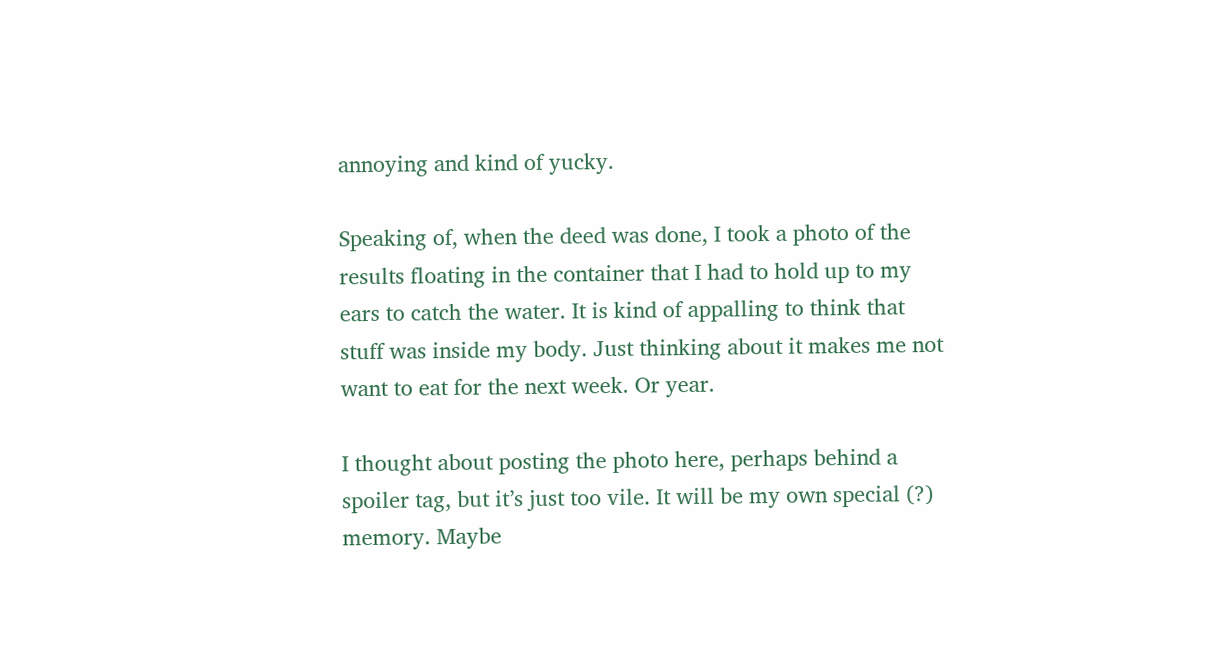annoying and kind of yucky.

Speaking of, when the deed was done, I took a photo of the results floating in the container that I had to hold up to my ears to catch the water. It is kind of appalling to think that stuff was inside my body. Just thinking about it makes me not want to eat for the next week. Or year.

I thought about posting the photo here, perhaps behind a spoiler tag, but it’s just too vile. It will be my own special (?) memory. Maybe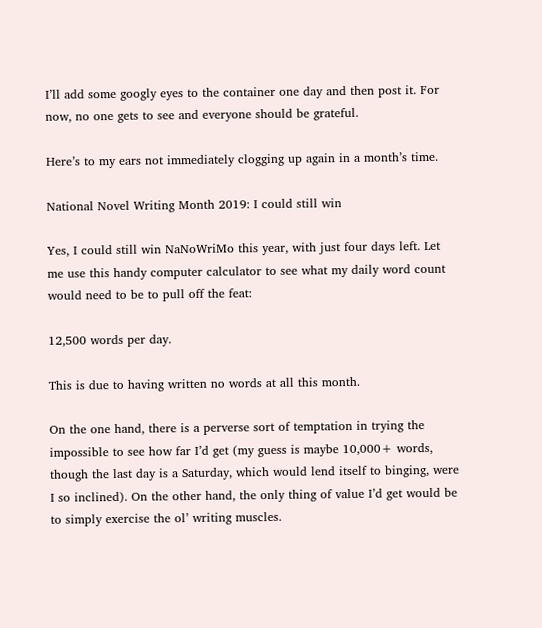I’ll add some googly eyes to the container one day and then post it. For now, no one gets to see and everyone should be grateful.

Here’s to my ears not immediately clogging up again in a month’s time.

National Novel Writing Month 2019: I could still win

Yes, I could still win NaNoWriMo this year, with just four days left. Let me use this handy computer calculator to see what my daily word count would need to be to pull off the feat:

12,500 words per day.

This is due to having written no words at all this month.

On the one hand, there is a perverse sort of temptation in trying the impossible to see how far I’d get (my guess is maybe 10,000+ words, though the last day is a Saturday, which would lend itself to binging, were I so inclined). On the other hand, the only thing of value I’d get would be to simply exercise the ol’ writing muscles.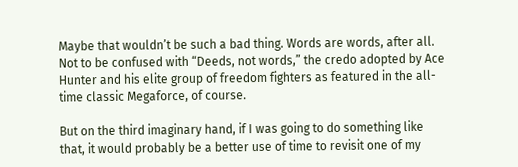Maybe that wouldn’t be such a bad thing. Words are words, after all. Not to be confused with “Deeds, not words,” the credo adopted by Ace Hunter and his elite group of freedom fighters as featured in the all-time classic Megaforce, of course.

But on the third imaginary hand, if I was going to do something like that, it would probably be a better use of time to revisit one of my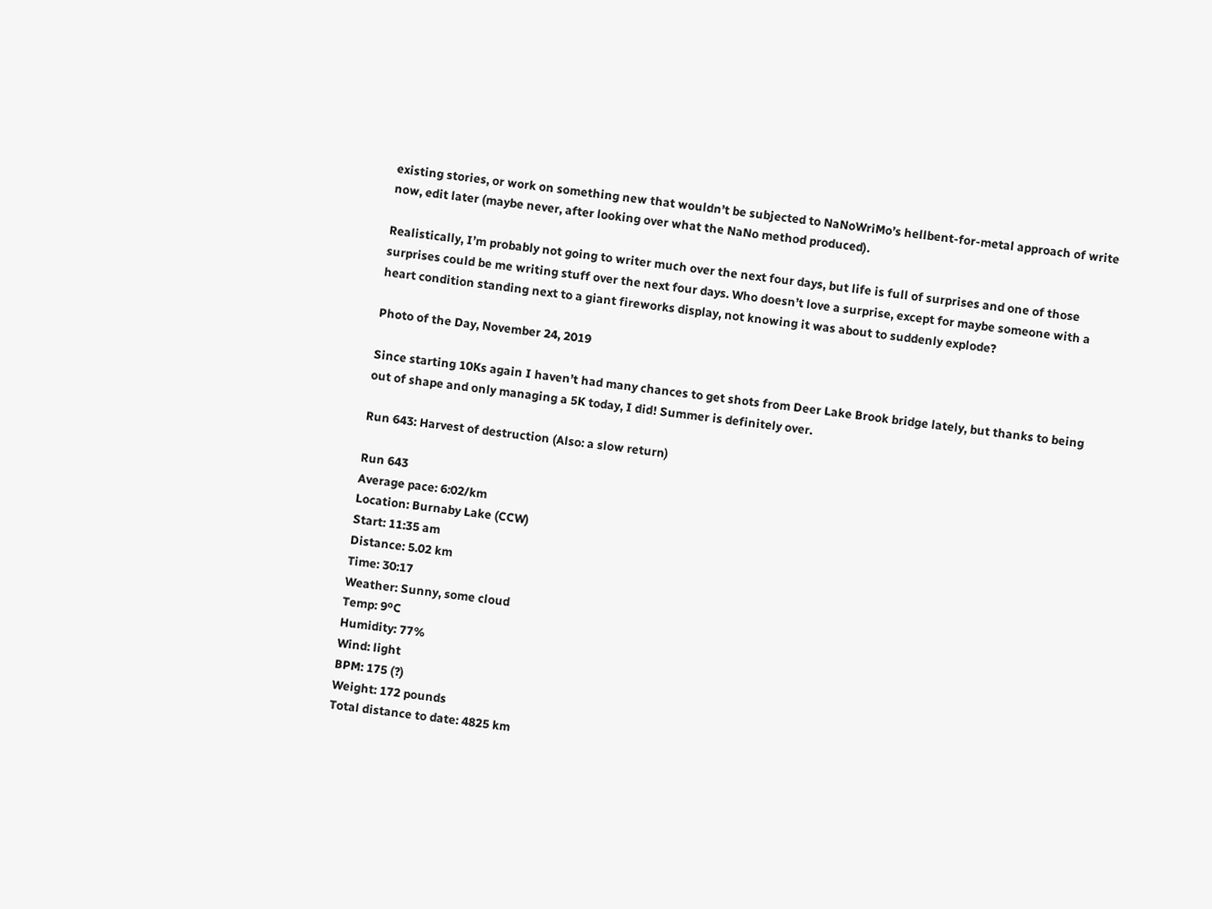existing stories, or work on something new that wouldn’t be subjected to NaNoWriMo’s hellbent-for-metal approach of write now, edit later (maybe never, after looking over what the NaNo method produced).

Realistically, I’m probably not going to writer much over the next four days, but life is full of surprises and one of those surprises could be me writing stuff over the next four days. Who doesn’t love a surprise, except for maybe someone with a heart condition standing next to a giant fireworks display, not knowing it was about to suddenly explode?

Photo of the Day, November 24, 2019

Since starting 10Ks again I haven’t had many chances to get shots from Deer Lake Brook bridge lately, but thanks to being out of shape and only managing a 5K today, I did! Summer is definitely over.

Run 643: Harvest of destruction (Also: a slow return)

Run 643
Average pace: 6:02/km
Location: Burnaby Lake (CCW)
Start: 11:35 am
Distance: 5.02 km
Time: 30:17
Weather: Sunny, some cloud
Temp: 9ºC
Humidity: 77%
Wind: light
BPM: 175 (?)
Weight: 172 pounds
Total distance to date: 4825 km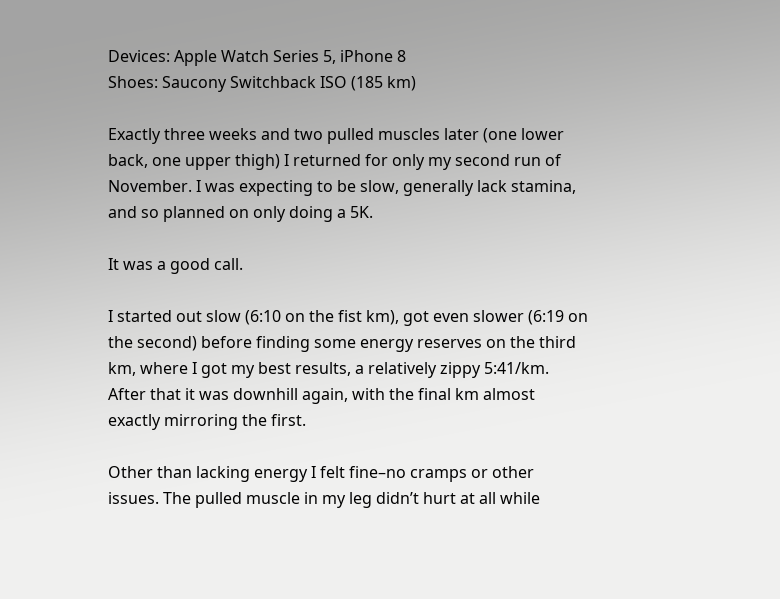Devices: Apple Watch Series 5, iPhone 8
Shoes: Saucony Switchback ISO (185 km)

Exactly three weeks and two pulled muscles later (one lower back, one upper thigh) I returned for only my second run of November. I was expecting to be slow, generally lack stamina, and so planned on only doing a 5K.

It was a good call.

I started out slow (6:10 on the fist km), got even slower (6:19 on the second) before finding some energy reserves on the third km, where I got my best results, a relatively zippy 5:41/km. After that it was downhill again, with the final km almost exactly mirroring the first.

Other than lacking energy I felt fine–no cramps or other issues. The pulled muscle in my leg didn’t hurt at all while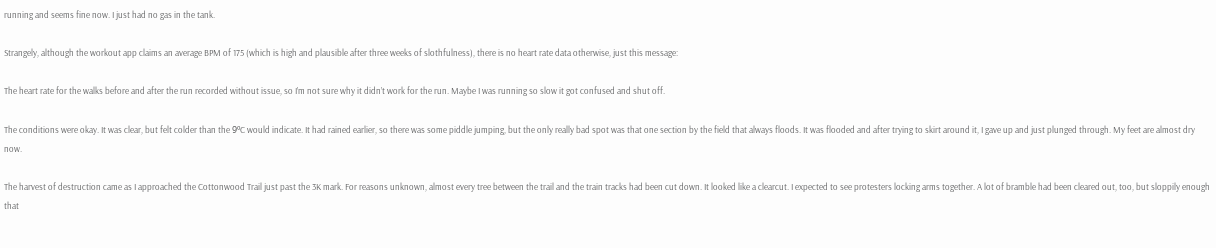running and seems fine now. I just had no gas in the tank.

Strangely, although the workout app claims an average BPM of 175 (which is high and plausible after three weeks of slothfulness), there is no heart rate data otherwise, just this message:

The heart rate for the walks before and after the run recorded without issue, so I’m not sure why it didn’t work for the run. Maybe I was running so slow it got confused and shut off.

The conditions were okay. It was clear, but felt colder than the 9ºC would indicate. It had rained earlier, so there was some piddle jumping, but the only really bad spot was that one section by the field that always floods. It was flooded and after trying to skirt around it, I gave up and just plunged through. My feet are almost dry now.

The harvest of destruction came as I approached the Cottonwood Trail just past the 3K mark. For reasons unknown, almost every tree between the trail and the train tracks had been cut down. It looked like a clearcut. I expected to see protesters locking arms together. A lot of bramble had been cleared out, too, but sloppily enough that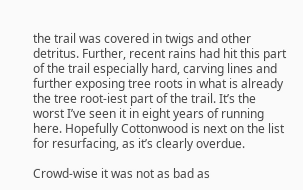the trail was covered in twigs and other detritus. Further, recent rains had hit this part of the trail especially hard, carving lines and further exposing tree roots in what is already the tree root-iest part of the trail. It’s the worst I’ve seen it in eight years of running here. Hopefully Cottonwood is next on the list for resurfacing, as it’s clearly overdue.

Crowd-wise it was not as bad as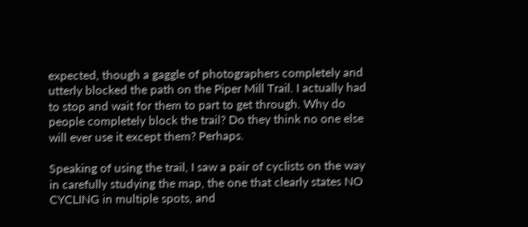expected, though a gaggle of photographers completely and utterly blocked the path on the Piper Mill Trail. I actually had to stop and wait for them to part to get through. Why do people completely block the trail? Do they think no one else will ever use it except them? Perhaps.

Speaking of using the trail, I saw a pair of cyclists on the way in carefully studying the map, the one that clearly states NO CYCLING in multiple spots, and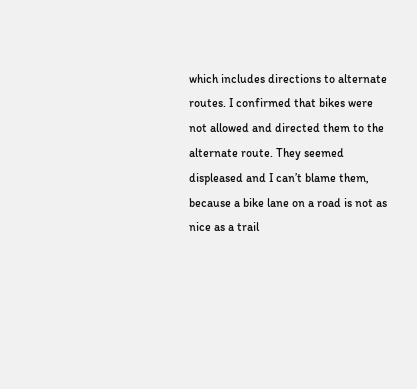which includes directions to alternate routes. I confirmed that bikes were not allowed and directed them to the alternate route. They seemed displeased and I can’t blame them, because a bike lane on a road is not as nice as a trail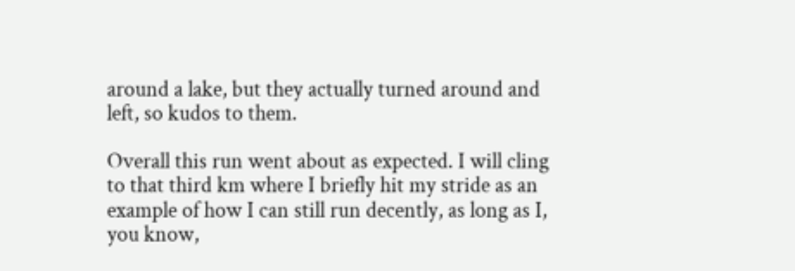around a lake, but they actually turned around and left, so kudos to them.

Overall this run went about as expected. I will cling to that third km where I briefly hit my stride as an example of how I can still run decently, as long as I, you know,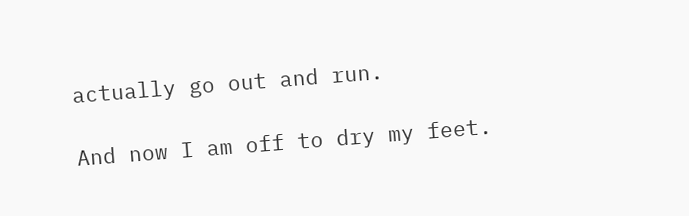actually go out and run.

And now I am off to dry my feet.